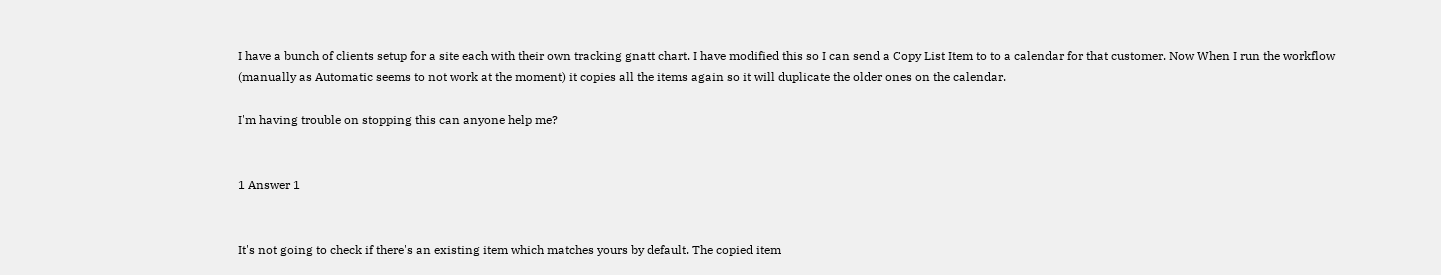I have a bunch of clients setup for a site each with their own tracking gnatt chart. I have modified this so I can send a Copy List Item to to a calendar for that customer. Now When I run the workflow (manually as Automatic seems to not work at the moment) it copies all the items again so it will duplicate the older ones on the calendar.

I'm having trouble on stopping this can anyone help me?


1 Answer 1


It's not going to check if there's an existing item which matches yours by default. The copied item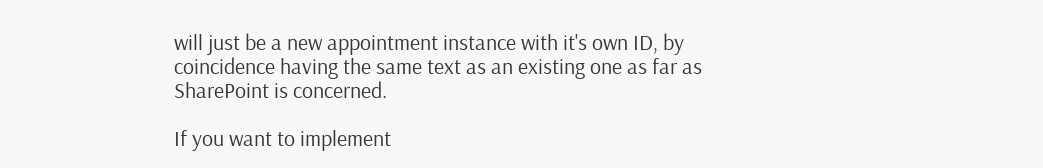will just be a new appointment instance with it's own ID, by coincidence having the same text as an existing one as far as SharePoint is concerned.

If you want to implement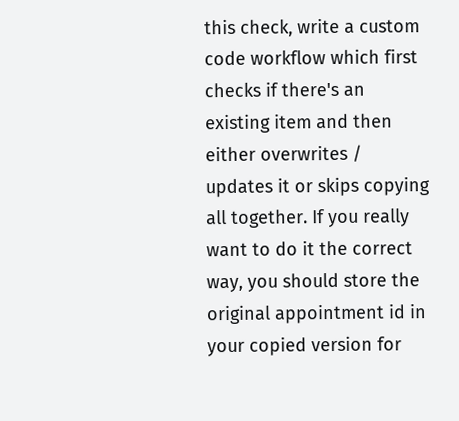this check, write a custom code workflow which first checks if there's an existing item and then either overwrites / updates it or skips copying all together. If you really want to do it the correct way, you should store the original appointment id in your copied version for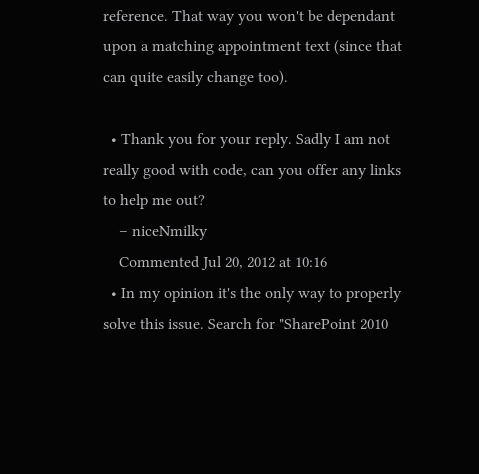reference. That way you won't be dependant upon a matching appointment text (since that can quite easily change too).

  • Thank you for your reply. Sadly I am not really good with code, can you offer any links to help me out?
    – niceNmilky
    Commented Jul 20, 2012 at 10:16
  • In my opinion it's the only way to properly solve this issue. Search for "SharePoint 2010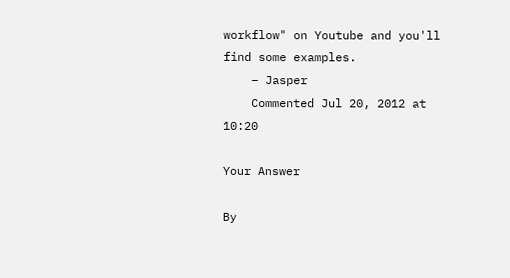workflow" on Youtube and you'll find some examples.
    – Jasper
    Commented Jul 20, 2012 at 10:20

Your Answer

By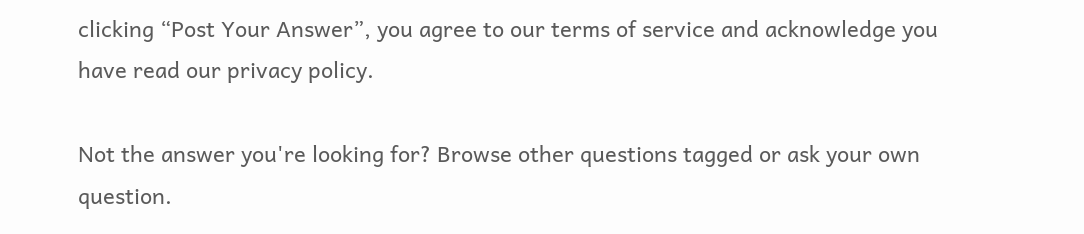clicking “Post Your Answer”, you agree to our terms of service and acknowledge you have read our privacy policy.

Not the answer you're looking for? Browse other questions tagged or ask your own question.